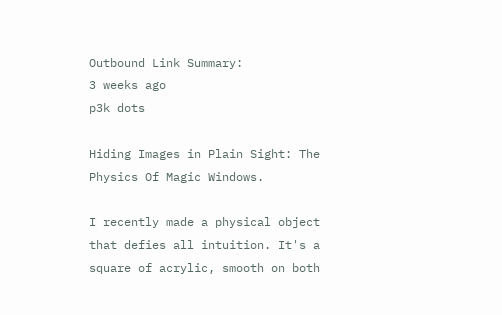Outbound Link Summary:
3 weeks ago
p3k dots

Hiding Images in Plain Sight: The Physics Of Magic Windows.

I recently made a physical object that defies all intuition. It's a square of acrylic, smooth on both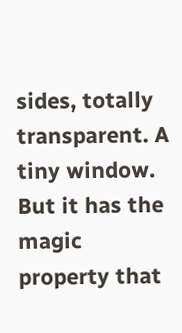sides, totally transparent. A tiny window. But it has the magic property that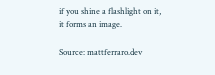if you shine a flashlight on it, it forms an image.

Source: mattferraro.dev